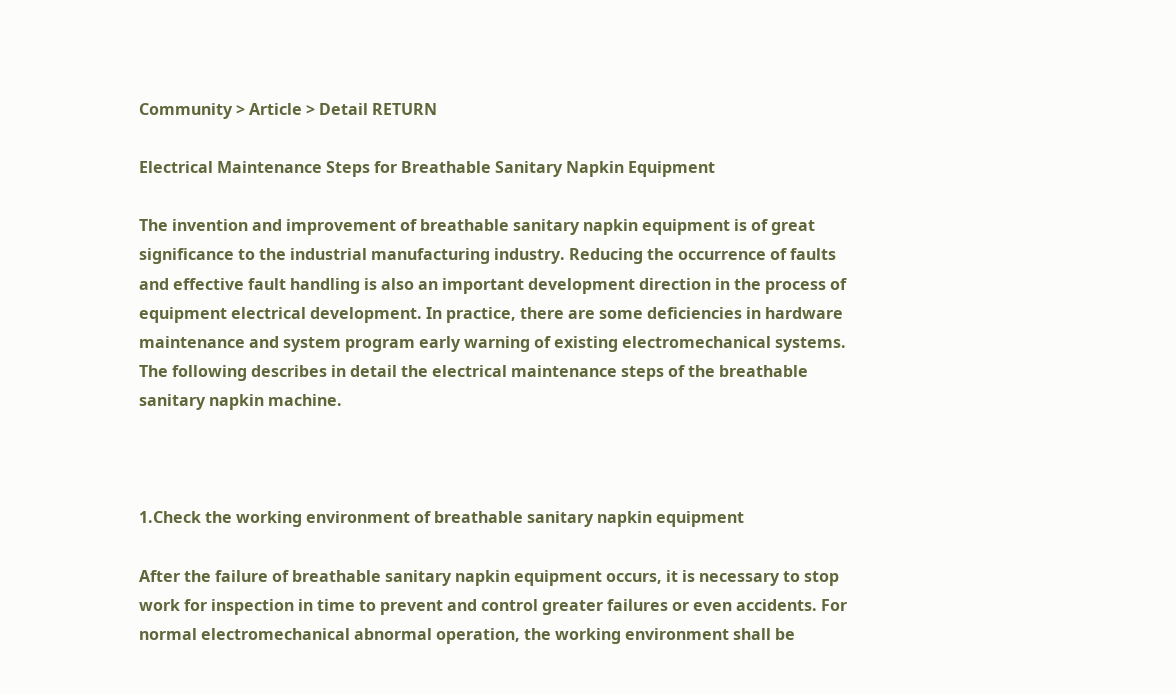Community > Article > Detail RETURN

Electrical Maintenance Steps for Breathable Sanitary Napkin Equipment

The invention and improvement of breathable sanitary napkin equipment is of great significance to the industrial manufacturing industry. Reducing the occurrence of faults and effective fault handling is also an important development direction in the process of equipment electrical development. In practice, there are some deficiencies in hardware maintenance and system program early warning of existing electromechanical systems. The following describes in detail the electrical maintenance steps of the breathable sanitary napkin machine.



1.Check the working environment of breathable sanitary napkin equipment

After the failure of breathable sanitary napkin equipment occurs, it is necessary to stop work for inspection in time to prevent and control greater failures or even accidents. For normal electromechanical abnormal operation, the working environment shall be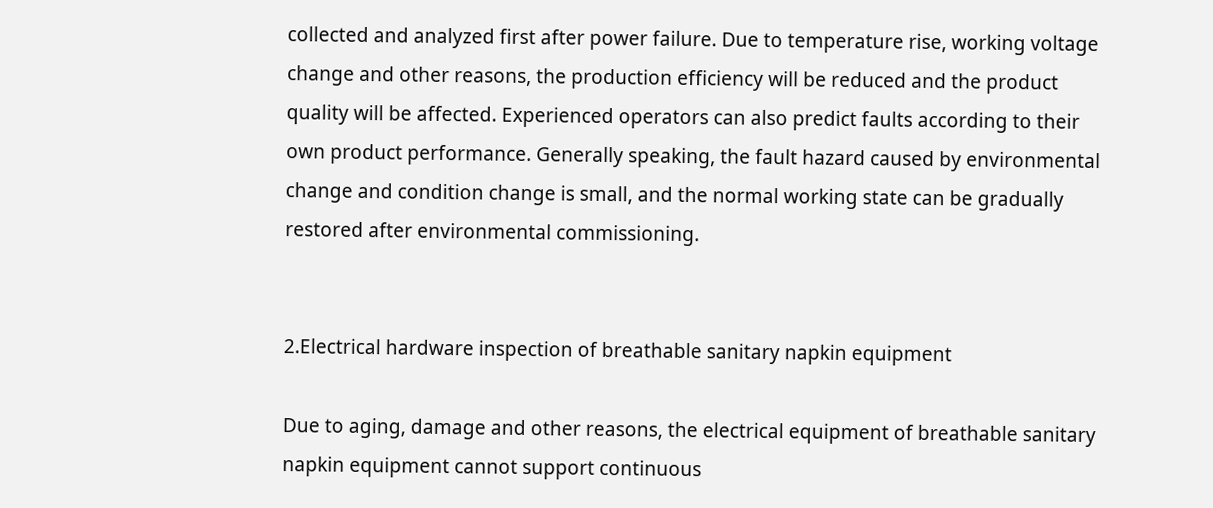collected and analyzed first after power failure. Due to temperature rise, working voltage change and other reasons, the production efficiency will be reduced and the product quality will be affected. Experienced operators can also predict faults according to their own product performance. Generally speaking, the fault hazard caused by environmental change and condition change is small, and the normal working state can be gradually restored after environmental commissioning.


2.Electrical hardware inspection of breathable sanitary napkin equipment

Due to aging, damage and other reasons, the electrical equipment of breathable sanitary napkin equipment cannot support continuous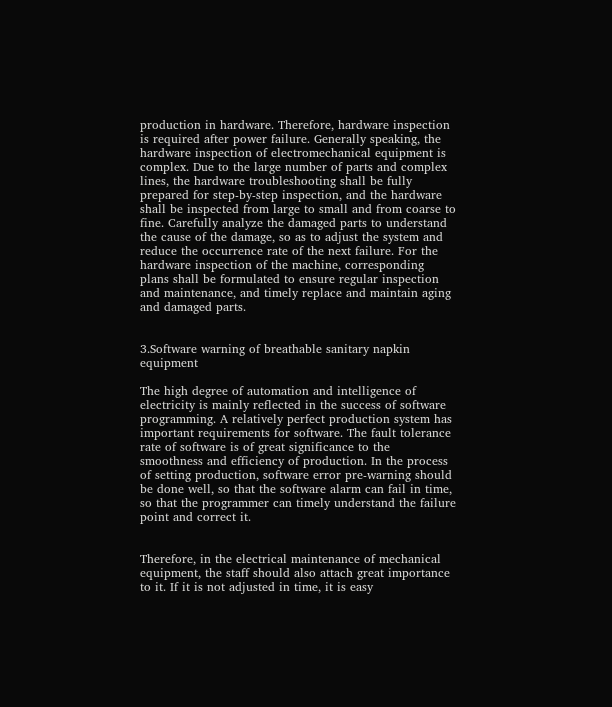production in hardware. Therefore, hardware inspection is required after power failure. Generally speaking, the hardware inspection of electromechanical equipment is complex. Due to the large number of parts and complex lines, the hardware troubleshooting shall be fully prepared for step-by-step inspection, and the hardware shall be inspected from large to small and from coarse to fine. Carefully analyze the damaged parts to understand the cause of the damage, so as to adjust the system and reduce the occurrence rate of the next failure. For the hardware inspection of the machine, corresponding plans shall be formulated to ensure regular inspection and maintenance, and timely replace and maintain aging and damaged parts.


3.Software warning of breathable sanitary napkin equipment

The high degree of automation and intelligence of electricity is mainly reflected in the success of software programming. A relatively perfect production system has important requirements for software. The fault tolerance rate of software is of great significance to the smoothness and efficiency of production. In the process of setting production, software error pre-warning should be done well, so that the software alarm can fail in time, so that the programmer can timely understand the failure point and correct it.


Therefore, in the electrical maintenance of mechanical equipment, the staff should also attach great importance to it. If it is not adjusted in time, it is easy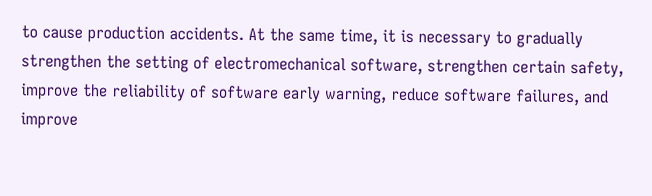to cause production accidents. At the same time, it is necessary to gradually strengthen the setting of electromechanical software, strengthen certain safety, improve the reliability of software early warning, reduce software failures, and improve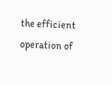the efficient operation of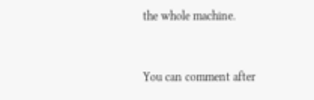the whole machine.


You can comment after